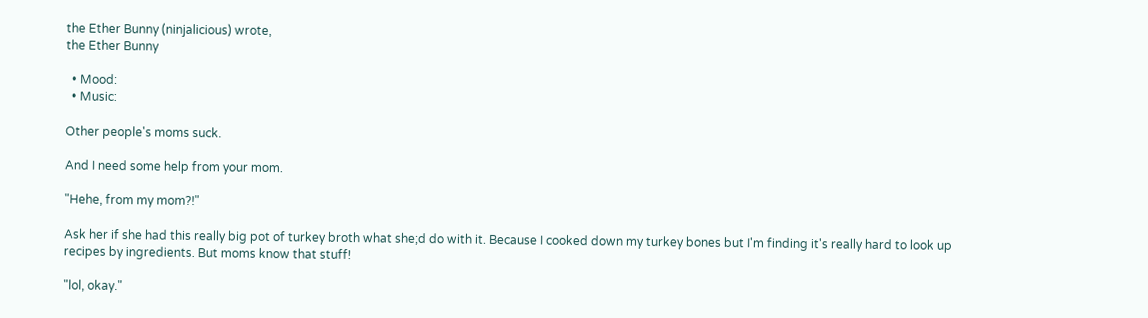the Ether Bunny (ninjalicious) wrote,
the Ether Bunny

  • Mood:
  • Music:

Other people's moms suck.

And I need some help from your mom.

"Hehe, from my mom?!"

Ask her if she had this really big pot of turkey broth what she;d do with it. Because I cooked down my turkey bones but I'm finding it's really hard to look up recipes by ingredients. But moms know that stuff!

"lol, okay."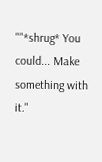""*shrug* You could... Make something with it."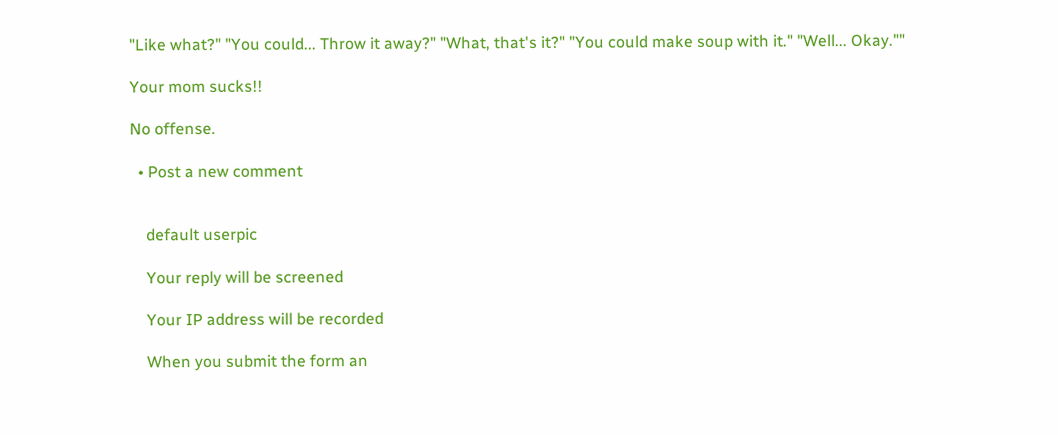"Like what?" "You could... Throw it away?" "What, that's it?" "You could make soup with it." "Well... Okay.""

Your mom sucks!!

No offense.

  • Post a new comment


    default userpic

    Your reply will be screened

    Your IP address will be recorded

    When you submit the form an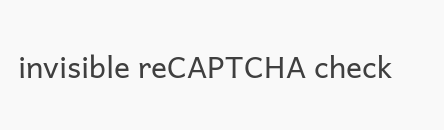invisible reCAPTCHA check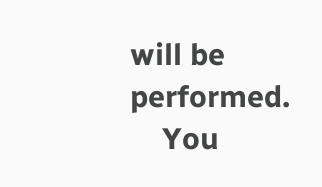will be performed.
    You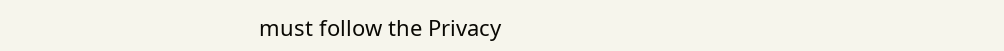must follow the Privacy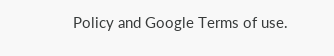Policy and Google Terms of use.